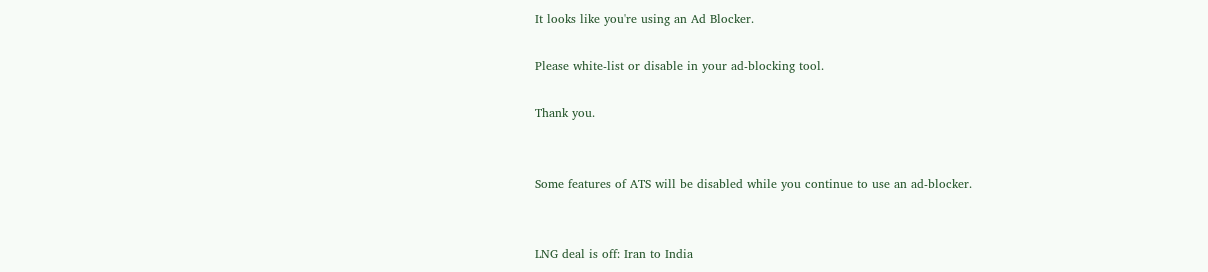It looks like you're using an Ad Blocker.

Please white-list or disable in your ad-blocking tool.

Thank you.


Some features of ATS will be disabled while you continue to use an ad-blocker.


LNG deal is off: Iran to India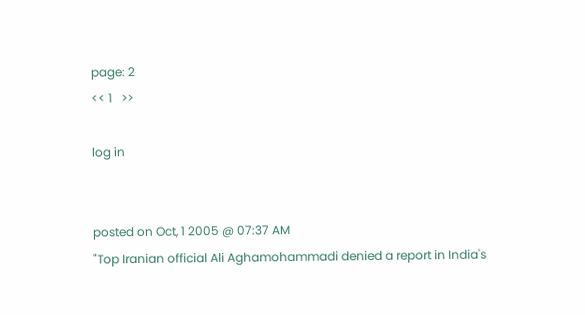page: 2
<< 1   >>

log in


posted on Oct, 1 2005 @ 07:37 AM
"Top Iranian official Ali Aghamohammadi denied a report in India's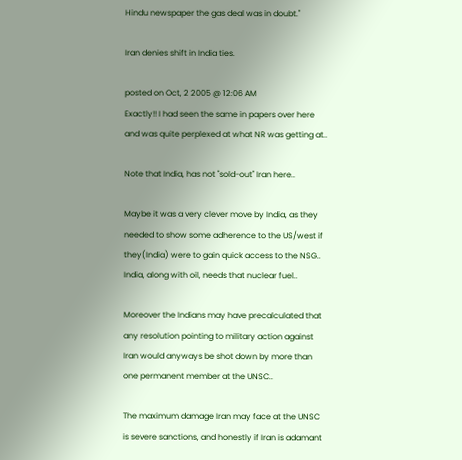Hindu newspaper the gas deal was in doubt."

Iran denies shift in India ties.

posted on Oct, 2 2005 @ 12:06 AM
Exactly!! I had seen the same in papers over here and was quite perplexed at what NR was getting at..

Note that India, has not "sold-out" Iran here..

Maybe it was a very clever move by India, as they needed to show some adherence to the US/west if they(India) were to gain quick access to the NSG..
India, along with oil, needs that nuclear fuel..

Moreover the Indians may have precalculated that any resolution pointing to military action against Iran would anyways be shot down by more than one permanent member at the UNSC..

The maximum damage Iran may face at the UNSC is severe sanctions, and honestly if Iran is adamant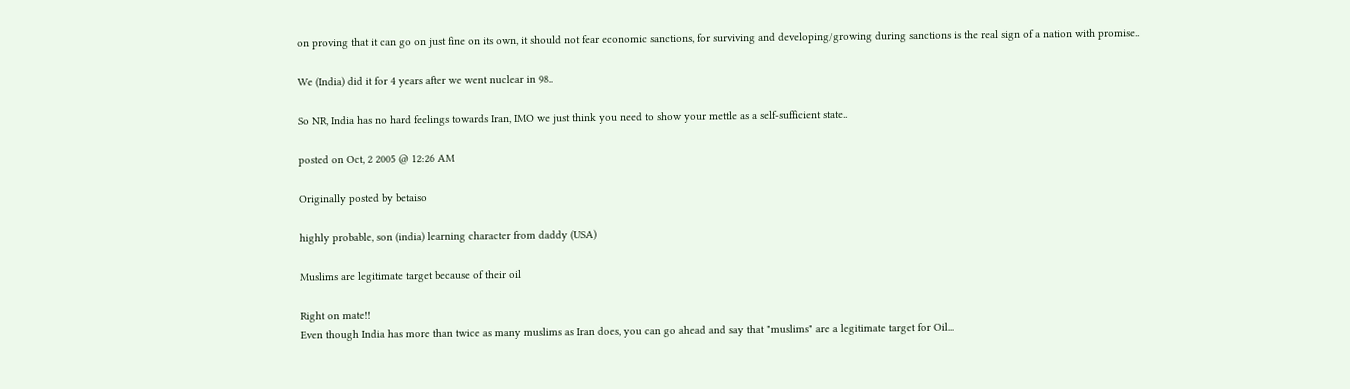on proving that it can go on just fine on its own, it should not fear economic sanctions, for surviving and developing/growing during sanctions is the real sign of a nation with promise..

We (India) did it for 4 years after we went nuclear in 98..

So NR, India has no hard feelings towards Iran, IMO we just think you need to show your mettle as a self-sufficient state..

posted on Oct, 2 2005 @ 12:26 AM

Originally posted by betaiso

highly probable, son (india) learning character from daddy (USA)

Muslims are legitimate target because of their oil

Right on mate!!
Even though India has more than twice as many muslims as Iran does, you can go ahead and say that "muslims" are a legitimate target for Oil...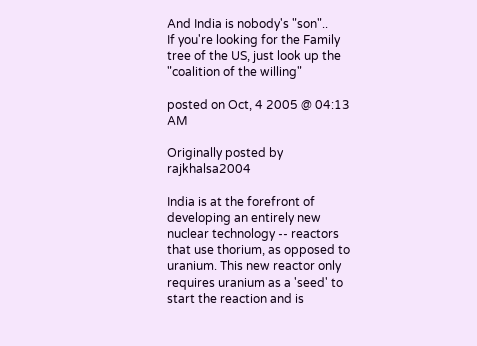And India is nobody's "son"..
If you're looking for the Family tree of the US, just look up the
"coalition of the willing"

posted on Oct, 4 2005 @ 04:13 AM

Originally posted by rajkhalsa2004

India is at the forefront of developing an entirely new nuclear technology -- reactors that use thorium, as opposed to uranium. This new reactor only requires uranium as a 'seed' to start the reaction and is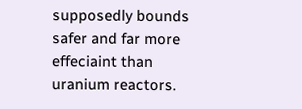supposedly bounds safer and far more effeciaint than uranium reactors.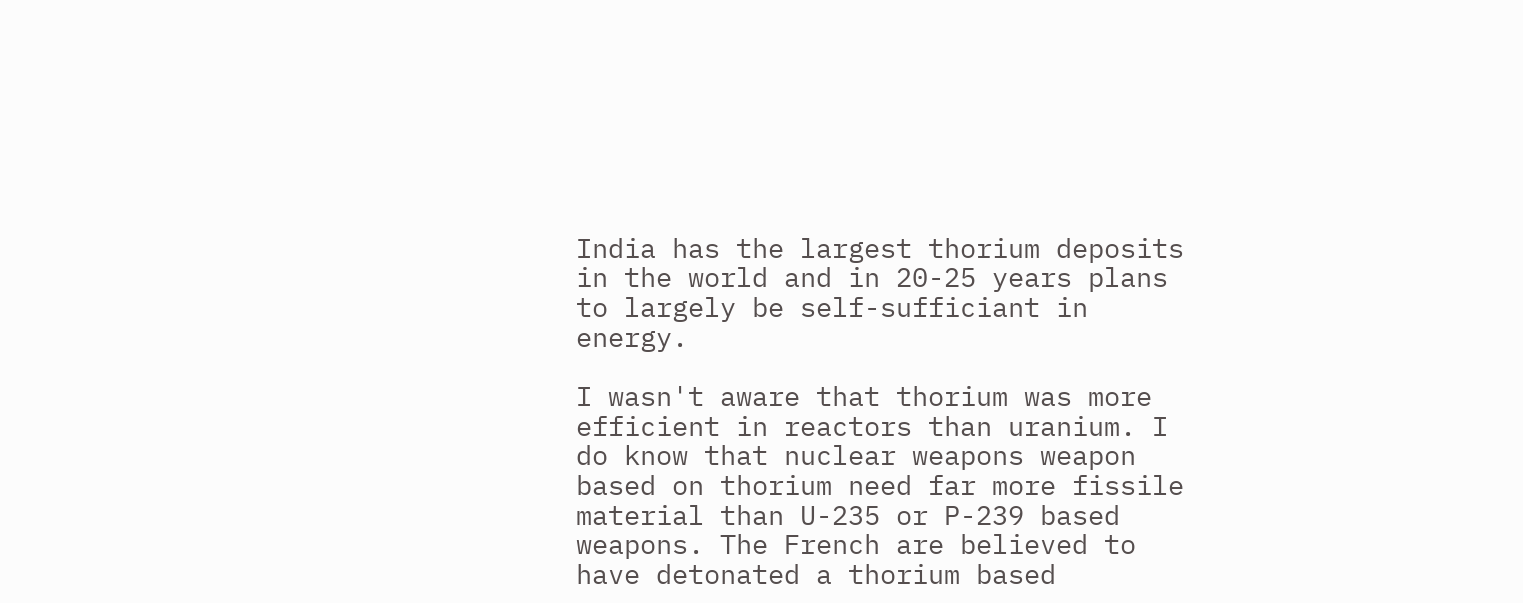India has the largest thorium deposits in the world and in 20-25 years plans to largely be self-sufficiant in energy.

I wasn't aware that thorium was more efficient in reactors than uranium. I do know that nuclear weapons weapon based on thorium need far more fissile material than U-235 or P-239 based weapons. The French are believed to have detonated a thorium based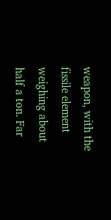weapon, with the fissile element weighing about half a ton. Far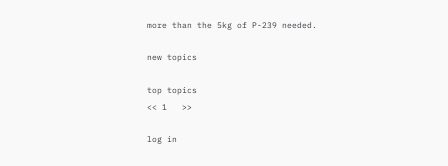more than the 5kg of P-239 needed.

new topics

top topics
<< 1   >>

log in